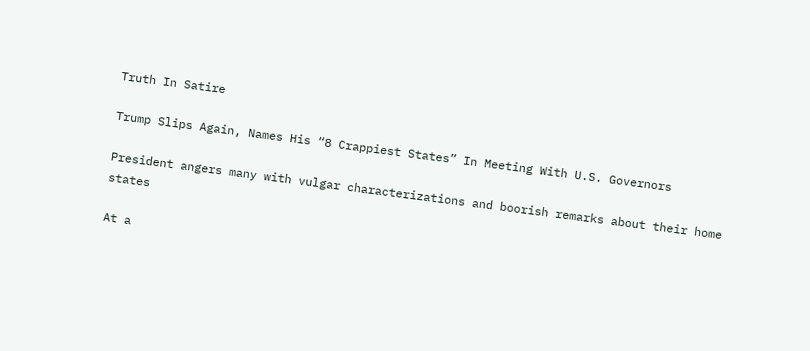Truth In Satire

Trump Slips Again, Names His “8 Crappiest States” In Meeting With U.S. Governors

President angers many with vulgar characterizations and boorish remarks about their home states

At a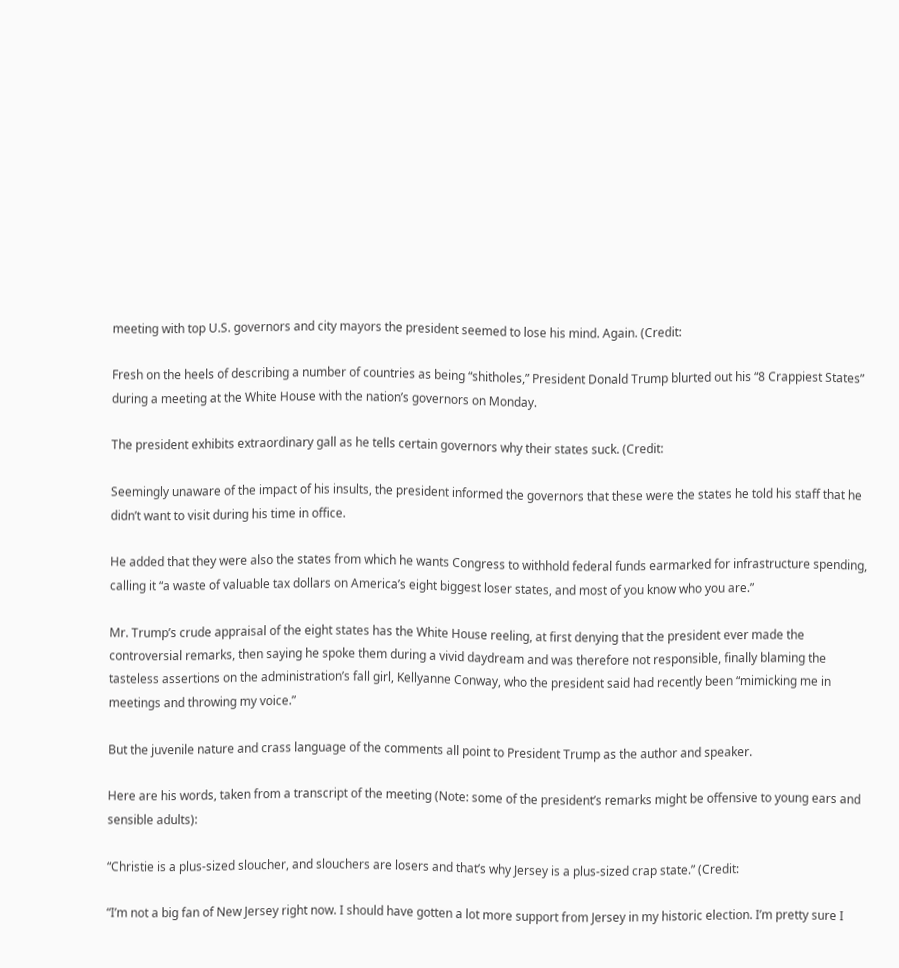meeting with top U.S. governors and city mayors the president seemed to lose his mind. Again. (Credit:

Fresh on the heels of describing a number of countries as being “shitholes,” President Donald Trump blurted out his “8 Crappiest States” during a meeting at the White House with the nation’s governors on Monday.

The president exhibits extraordinary gall as he tells certain governors why their states suck. (Credit:

Seemingly unaware of the impact of his insults, the president informed the governors that these were the states he told his staff that he didn’t want to visit during his time in office.

He added that they were also the states from which he wants Congress to withhold federal funds earmarked for infrastructure spending, calling it “a waste of valuable tax dollars on America’s eight biggest loser states, and most of you know who you are.”

Mr. Trump’s crude appraisal of the eight states has the White House reeling, at first denying that the president ever made the controversial remarks, then saying he spoke them during a vivid daydream and was therefore not responsible, finally blaming the tasteless assertions on the administration’s fall girl, Kellyanne Conway, who the president said had recently been “mimicking me in meetings and throwing my voice.”

But the juvenile nature and crass language of the comments all point to President Trump as the author and speaker.

Here are his words, taken from a transcript of the meeting (Note: some of the president’s remarks might be offensive to young ears and sensible adults):

“Christie is a plus-sized sloucher, and slouchers are losers and that’s why Jersey is a plus-sized crap state.” (Credit:

“I’m not a big fan of New Jersey right now. I should have gotten a lot more support from Jersey in my historic election. I’m pretty sure I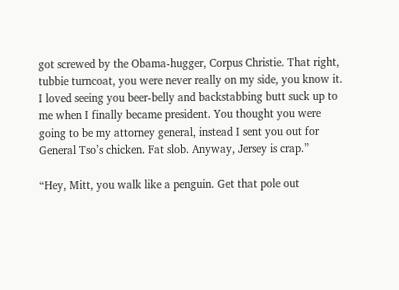got screwed by the Obama-hugger, Corpus Christie. That right, tubbie turncoat, you were never really on my side, you know it. I loved seeing you beer-belly and backstabbing butt suck up to me when I finally became president. You thought you were going to be my attorney general, instead I sent you out for General Tso’s chicken. Fat slob. Anyway, Jersey is crap.”

“Hey, Mitt, you walk like a penguin. Get that pole out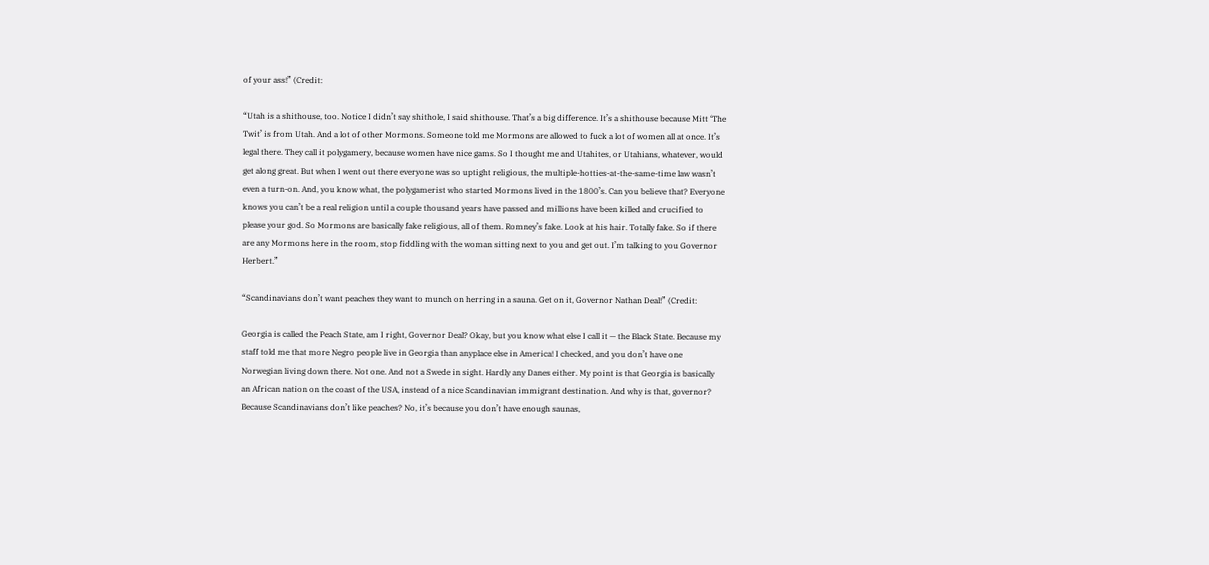of your ass!” (Credit:

“Utah is a shithouse, too. Notice I didn’t say shithole, I said shithouse. That’s a big difference. It’s a shithouse because Mitt ‘The Twit’ is from Utah. And a lot of other Mormons. Someone told me Mormons are allowed to fuck a lot of women all at once. It’s legal there. They call it polygamery, because women have nice gams. So I thought me and Utahites, or Utahians, whatever, would get along great. But when I went out there everyone was so uptight religious, the multiple-hotties-at-the-same-time law wasn’t even a turn-on. And, you know what, the polygamerist who started Mormons lived in the 1800’s. Can you believe that? Everyone knows you can’t be a real religion until a couple thousand years have passed and millions have been killed and crucified to please your god. So Mormons are basically fake religious, all of them. Romney’s fake. Look at his hair. Totally fake. So if there are any Mormons here in the room, stop fiddling with the woman sitting next to you and get out. I’m talking to you Governor Herbert.”

“Scandinavians don’t want peaches they want to munch on herring in a sauna. Get on it, Governor Nathan Deal!” (Credit:

Georgia is called the Peach State, am I right, Governor Deal? Okay, but you know what else I call it — the Black State. Because my staff told me that more Negro people live in Georgia than anyplace else in America! I checked, and you don’t have one Norwegian living down there. Not one. And not a Swede in sight. Hardly any Danes either. My point is that Georgia is basically an African nation on the coast of the USA, instead of a nice Scandinavian immigrant destination. And why is that, governor? Because Scandinavians don’t like peaches? No, it’s because you don’t have enough saunas,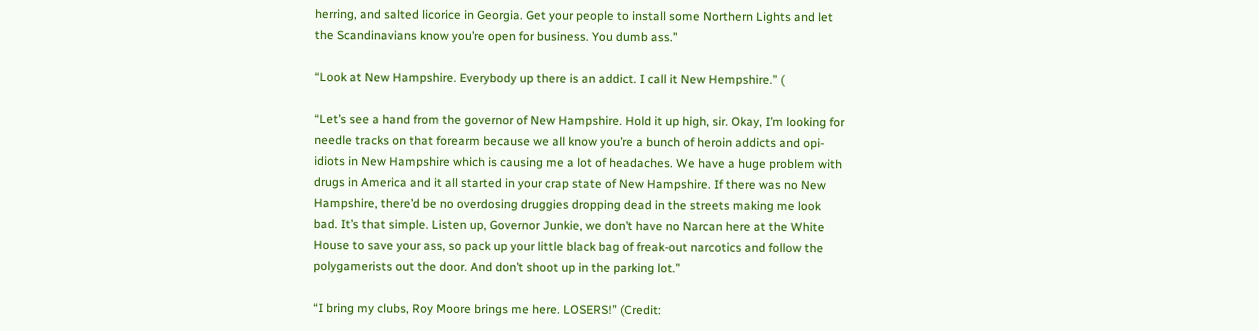herring, and salted licorice in Georgia. Get your people to install some Northern Lights and let the Scandinavians know you’re open for business. You dumb ass.”

“Look at New Hampshire. Everybody up there is an addict. I call it New Hempshire.” (

“Let’s see a hand from the governor of New Hampshire. Hold it up high, sir. Okay, I’m looking for needle tracks on that forearm because we all know you’re a bunch of heroin addicts and opi-idiots in New Hampshire which is causing me a lot of headaches. We have a huge problem with drugs in America and it all started in your crap state of New Hampshire. If there was no New Hampshire, there’d be no overdosing druggies dropping dead in the streets making me look bad. It’s that simple. Listen up, Governor Junkie, we don’t have no Narcan here at the White House to save your ass, so pack up your little black bag of freak-out narcotics and follow the polygamerists out the door. And don’t shoot up in the parking lot.”

“I bring my clubs, Roy Moore brings me here. LOSERS!” (Credit: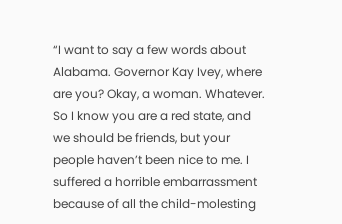“I want to say a few words about Alabama. Governor Kay Ivey, where are you? Okay, a woman. Whatever. So I know you are a red state, and we should be friends, but your people haven’t been nice to me. I suffered a horrible embarrassment because of all the child-molesting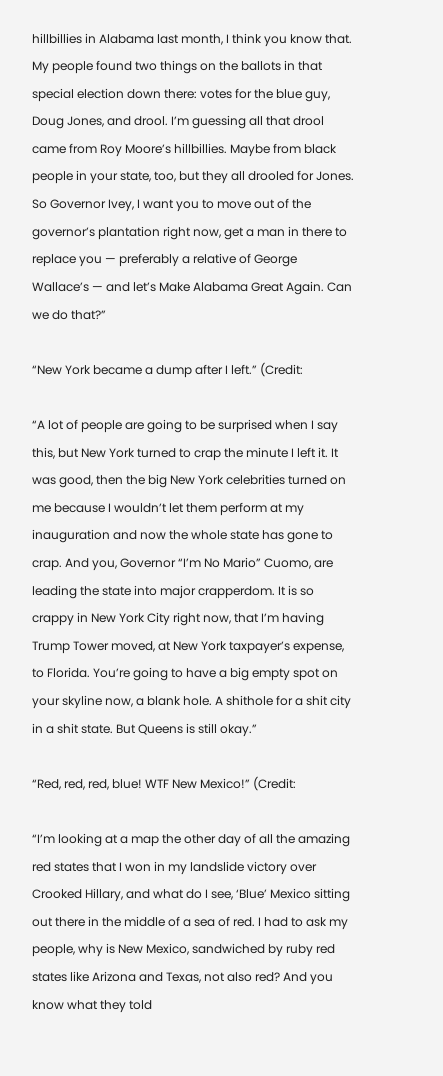hillbillies in Alabama last month, I think you know that. My people found two things on the ballots in that special election down there: votes for the blue guy, Doug Jones, and drool. I’m guessing all that drool came from Roy Moore’s hillbillies. Maybe from black people in your state, too, but they all drooled for Jones. So Governor Ivey, I want you to move out of the governor’s plantation right now, get a man in there to replace you — preferably a relative of George Wallace’s — and let’s Make Alabama Great Again. Can we do that?”

“New York became a dump after I left.” (Credit:

“A lot of people are going to be surprised when I say this, but New York turned to crap the minute I left it. It was good, then the big New York celebrities turned on me because I wouldn’t let them perform at my inauguration and now the whole state has gone to crap. And you, Governor “I’m No Mario” Cuomo, are leading the state into major crapperdom. It is so crappy in New York City right now, that I’m having Trump Tower moved, at New York taxpayer’s expense, to Florida. You’re going to have a big empty spot on your skyline now, a blank hole. A shithole for a shit city in a shit state. But Queens is still okay.”

“Red, red, red, blue! WTF New Mexico!” (Credit:

“I’m looking at a map the other day of all the amazing red states that I won in my landslide victory over Crooked Hillary, and what do I see, ‘Blue’ Mexico sitting out there in the middle of a sea of red. I had to ask my people, why is New Mexico, sandwiched by ruby red states like Arizona and Texas, not also red? And you know what they told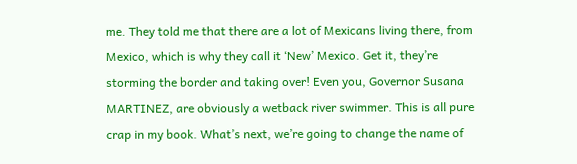me. They told me that there are a lot of Mexicans living there, from Mexico, which is why they call it ‘New’ Mexico. Get it, they’re storming the border and taking over! Even you, Governor Susana MARTINEZ, are obviously a wetback river swimmer. This is all pure crap in my book. What’s next, we’re going to change the name of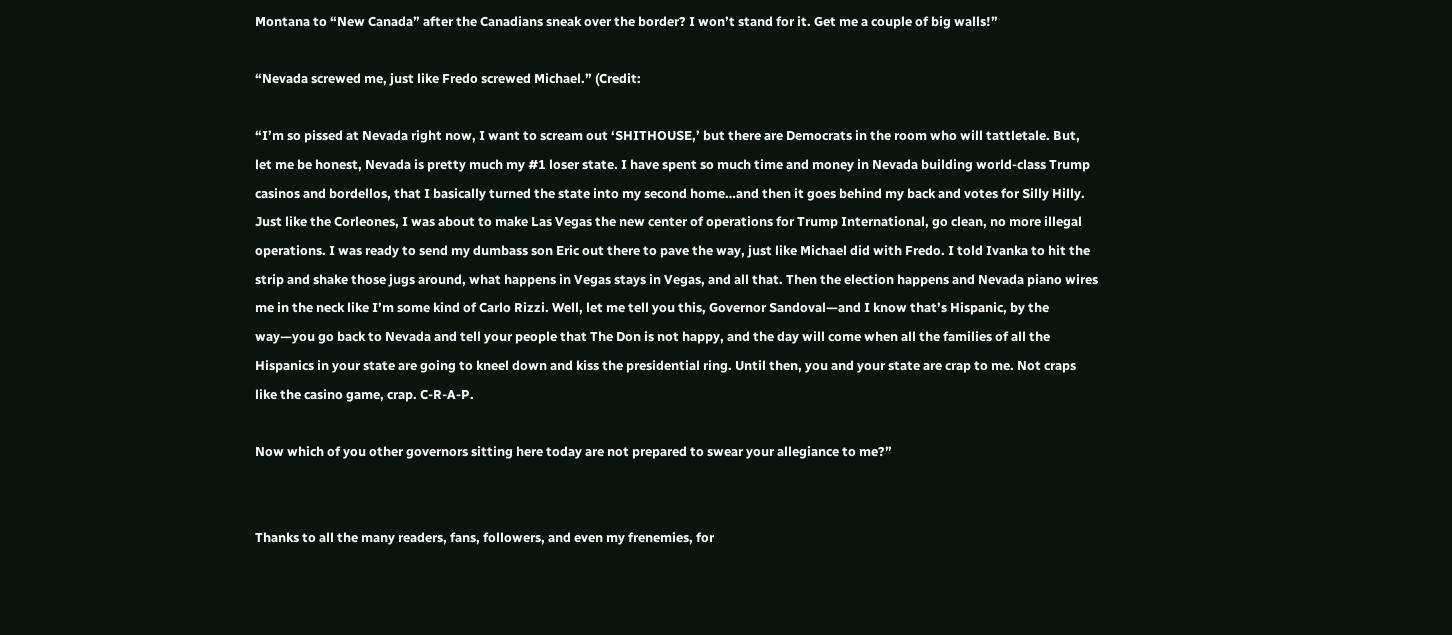Montana to “New Canada” after the Canadians sneak over the border? I won’t stand for it. Get me a couple of big walls!”

“Nevada screwed me, just like Fredo screwed Michael.” (Credit:

“I’m so pissed at Nevada right now, I want to scream out ‘SHITHOUSE,’ but there are Democrats in the room who will tattletale. But, let me be honest, Nevada is pretty much my #1 loser state. I have spent so much time and money in Nevada building world-class Trump casinos and bordellos, that I basically turned the state into my second home…and then it goes behind my back and votes for Silly Hilly. Just like the Corleones, I was about to make Las Vegas the new center of operations for Trump International, go clean, no more illegal operations. I was ready to send my dumbass son Eric out there to pave the way, just like Michael did with Fredo. I told Ivanka to hit the strip and shake those jugs around, what happens in Vegas stays in Vegas, and all that. Then the election happens and Nevada piano wires me in the neck like I’m some kind of Carlo Rizzi. Well, let me tell you this, Governor Sandoval—and I know that’s Hispanic, by the way—you go back to Nevada and tell your people that The Don is not happy, and the day will come when all the families of all the Hispanics in your state are going to kneel down and kiss the presidential ring. Until then, you and your state are crap to me. Not craps like the casino game, crap. C-R-A-P.

Now which of you other governors sitting here today are not prepared to swear your allegiance to me?”


Thanks to all the many readers, fans, followers, and even my frenemies, for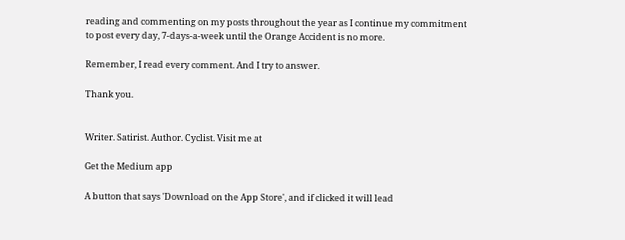reading and commenting on my posts throughout the year as I continue my commitment to post every day, 7-days-a-week until the Orange Accident is no more.

Remember, I read every comment. And I try to answer.

Thank you.


Writer. Satirist. Author. Cyclist. Visit me at

Get the Medium app

A button that says 'Download on the App Store', and if clicked it will lead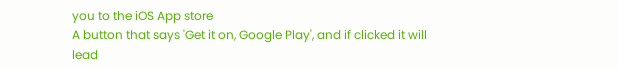you to the iOS App store
A button that says 'Get it on, Google Play', and if clicked it will lead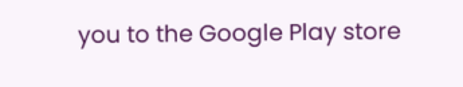you to the Google Play store